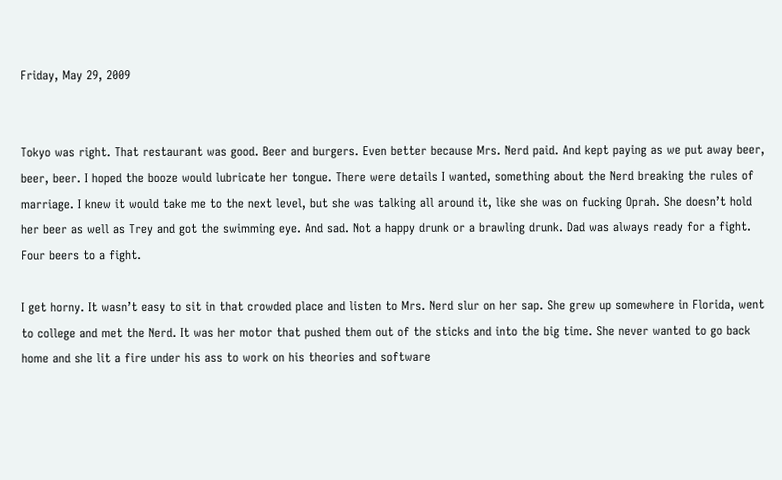Friday, May 29, 2009


Tokyo was right. That restaurant was good. Beer and burgers. Even better because Mrs. Nerd paid. And kept paying as we put away beer, beer, beer. I hoped the booze would lubricate her tongue. There were details I wanted, something about the Nerd breaking the rules of marriage. I knew it would take me to the next level, but she was talking all around it, like she was on fucking Oprah. She doesn’t hold her beer as well as Trey and got the swimming eye. And sad. Not a happy drunk or a brawling drunk. Dad was always ready for a fight. Four beers to a fight.

I get horny. It wasn’t easy to sit in that crowded place and listen to Mrs. Nerd slur on her sap. She grew up somewhere in Florida, went to college and met the Nerd. It was her motor that pushed them out of the sticks and into the big time. She never wanted to go back home and she lit a fire under his ass to work on his theories and software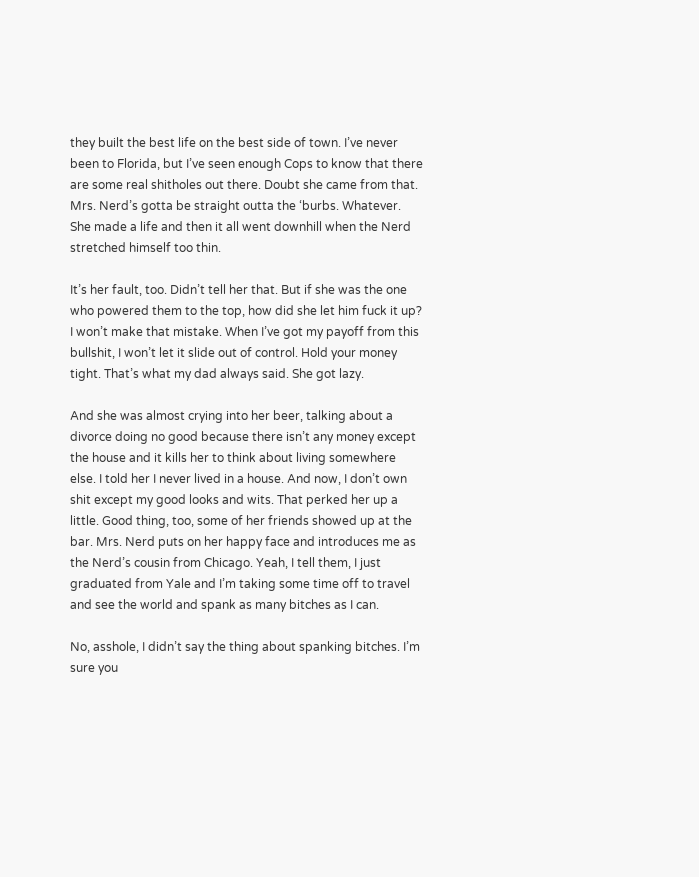they built the best life on the best side of town. I’ve never been to Florida, but I’ve seen enough Cops to know that there are some real shitholes out there. Doubt she came from that. Mrs. Nerd’s gotta be straight outta the ‘burbs. Whatever. She made a life and then it all went downhill when the Nerd stretched himself too thin.

It’s her fault, too. Didn’t tell her that. But if she was the one who powered them to the top, how did she let him fuck it up? I won’t make that mistake. When I’ve got my payoff from this bullshit, I won’t let it slide out of control. Hold your money tight. That’s what my dad always said. She got lazy.

And she was almost crying into her beer, talking about a divorce doing no good because there isn’t any money except the house and it kills her to think about living somewhere else. I told her I never lived in a house. And now, I don’t own shit except my good looks and wits. That perked her up a little. Good thing, too, some of her friends showed up at the bar. Mrs. Nerd puts on her happy face and introduces me as the Nerd’s cousin from Chicago. Yeah, I tell them, I just graduated from Yale and I’m taking some time off to travel and see the world and spank as many bitches as I can.

No, asshole, I didn’t say the thing about spanking bitches. I’m sure you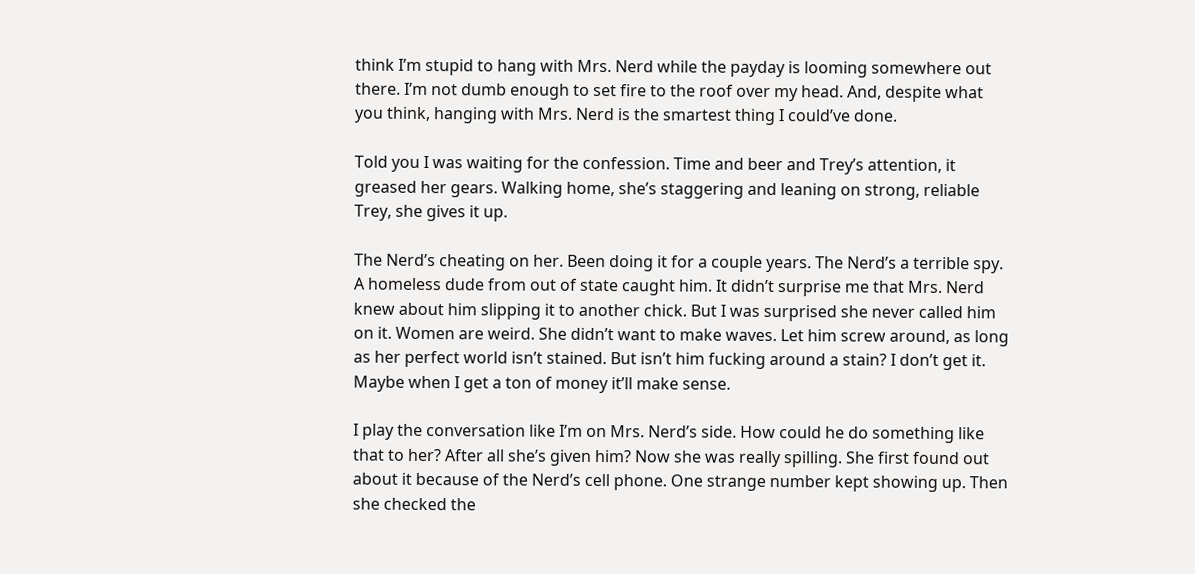think I’m stupid to hang with Mrs. Nerd while the payday is looming somewhere out there. I’m not dumb enough to set fire to the roof over my head. And, despite what you think, hanging with Mrs. Nerd is the smartest thing I could’ve done.

Told you I was waiting for the confession. Time and beer and Trey’s attention, it greased her gears. Walking home, she’s staggering and leaning on strong, reliable Trey, she gives it up.

The Nerd’s cheating on her. Been doing it for a couple years. The Nerd’s a terrible spy. A homeless dude from out of state caught him. It didn’t surprise me that Mrs. Nerd knew about him slipping it to another chick. But I was surprised she never called him on it. Women are weird. She didn’t want to make waves. Let him screw around, as long as her perfect world isn’t stained. But isn’t him fucking around a stain? I don’t get it. Maybe when I get a ton of money it’ll make sense.

I play the conversation like I’m on Mrs. Nerd’s side. How could he do something like that to her? After all she’s given him? Now she was really spilling. She first found out about it because of the Nerd’s cell phone. One strange number kept showing up. Then she checked the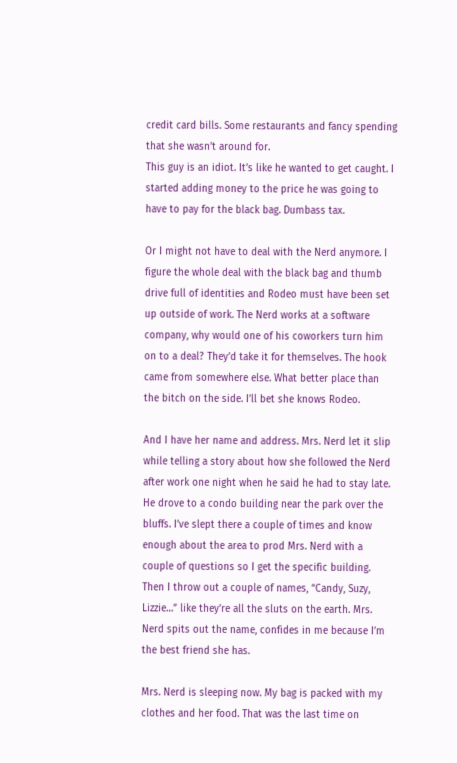credit card bills. Some restaurants and fancy spending that she wasn’t around for.
This guy is an idiot. It’s like he wanted to get caught. I started adding money to the price he was going to have to pay for the black bag. Dumbass tax.

Or I might not have to deal with the Nerd anymore. I figure the whole deal with the black bag and thumb drive full of identities and Rodeo must have been set up outside of work. The Nerd works at a software company, why would one of his coworkers turn him on to a deal? They’d take it for themselves. The hook came from somewhere else. What better place than the bitch on the side. I’ll bet she knows Rodeo.

And I have her name and address. Mrs. Nerd let it slip while telling a story about how she followed the Nerd after work one night when he said he had to stay late. He drove to a condo building near the park over the bluffs. I’ve slept there a couple of times and know enough about the area to prod Mrs. Nerd with a couple of questions so I get the specific building. Then I throw out a couple of names, “Candy, Suzy, Lizzie…” like they’re all the sluts on the earth. Mrs. Nerd spits out the name, confides in me because I’m the best friend she has.

Mrs. Nerd is sleeping now. My bag is packed with my clothes and her food. That was the last time on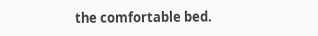the comfortable bed.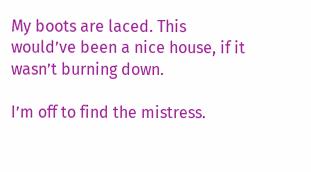My boots are laced. This would’ve been a nice house, if it wasn’t burning down.

I’m off to find the mistress.